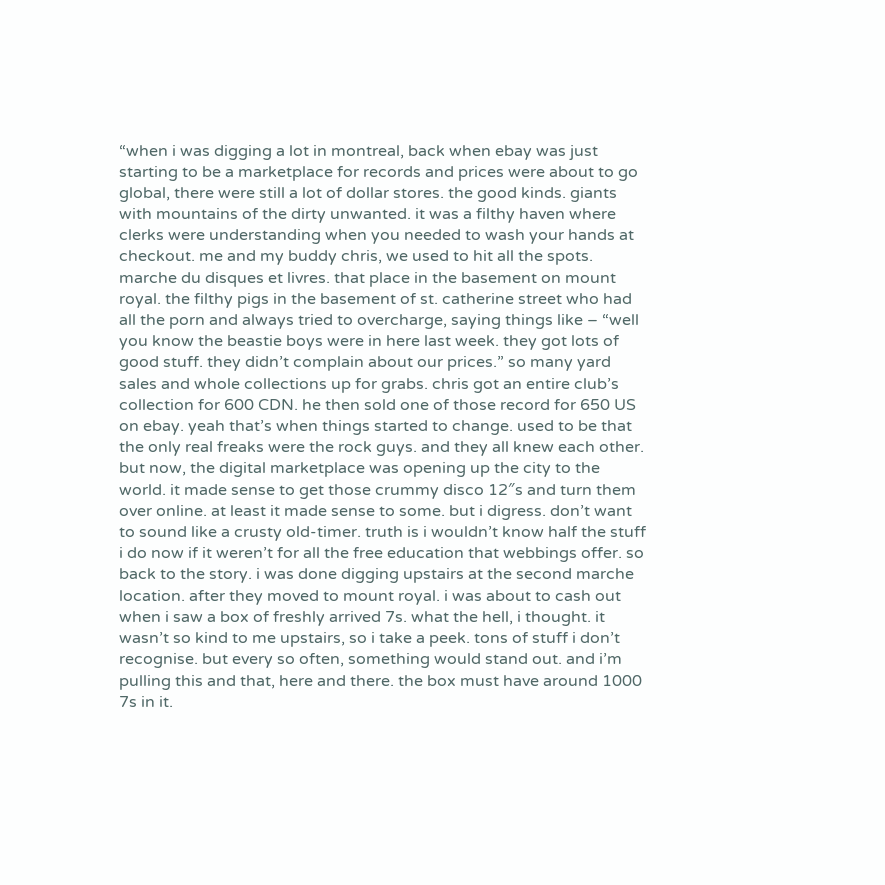“when i was digging a lot in montreal, back when ebay was just starting to be a marketplace for records and prices were about to go global, there were still a lot of dollar stores. the good kinds. giants with mountains of the dirty unwanted. it was a filthy haven where clerks were understanding when you needed to wash your hands at checkout. me and my buddy chris, we used to hit all the spots. marche du disques et livres. that place in the basement on mount royal. the filthy pigs in the basement of st. catherine street who had all the porn and always tried to overcharge, saying things like – “well you know the beastie boys were in here last week. they got lots of good stuff. they didn’t complain about our prices.” so many yard sales and whole collections up for grabs. chris got an entire club’s collection for 600 CDN. he then sold one of those record for 650 US on ebay. yeah that’s when things started to change. used to be that the only real freaks were the rock guys. and they all knew each other. but now, the digital marketplace was opening up the city to the world. it made sense to get those crummy disco 12″s and turn them over online. at least it made sense to some. but i digress. don’t want to sound like a crusty old-timer. truth is i wouldn’t know half the stuff i do now if it weren’t for all the free education that webbings offer. so back to the story. i was done digging upstairs at the second marche location. after they moved to mount royal. i was about to cash out when i saw a box of freshly arrived 7s. what the hell, i thought. it wasn’t so kind to me upstairs, so i take a peek. tons of stuff i don’t recognise. but every so often, something would stand out. and i’m pulling this and that, here and there. the box must have around 1000 7s in it.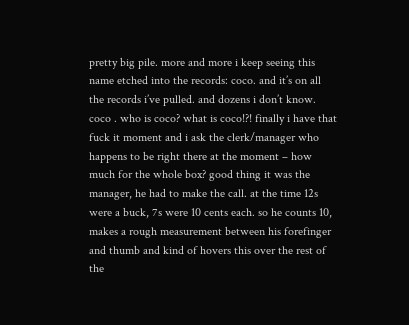pretty big pile. more and more i keep seeing this name etched into the records: coco. and it’s on all the records i’ve pulled. and dozens i don’t know. coco . who is coco? what is coco!?! finally i have that fuck it moment and i ask the clerk/manager who happens to be right there at the moment – how much for the whole box? good thing it was the manager, he had to make the call. at the time 12s were a buck, 7s were 10 cents each. so he counts 10, makes a rough measurement between his forefinger and thumb and kind of hovers this over the rest of the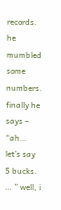records. he mumbled some numbers. finally he says – “ah… let’s say 5 bucks. … ” well, i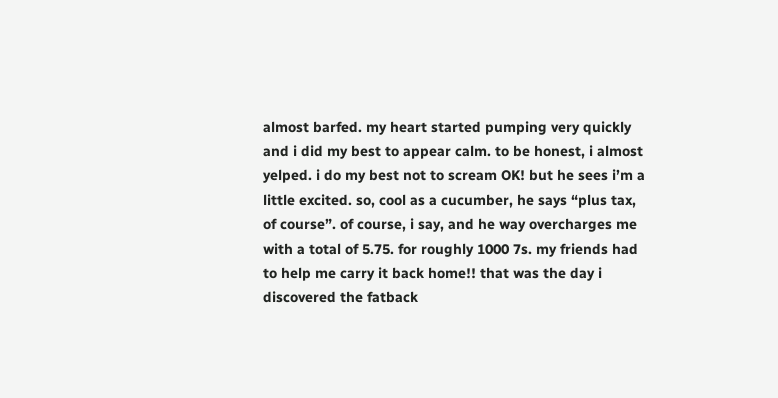almost barfed. my heart started pumping very quickly and i did my best to appear calm. to be honest, i almost yelped. i do my best not to scream OK! but he sees i’m a little excited. so, cool as a cucumber, he says “plus tax, of course”. of course, i say, and he way overcharges me with a total of 5.75. for roughly 1000 7s. my friends had to help me carry it back home!! that was the day i discovered the fatback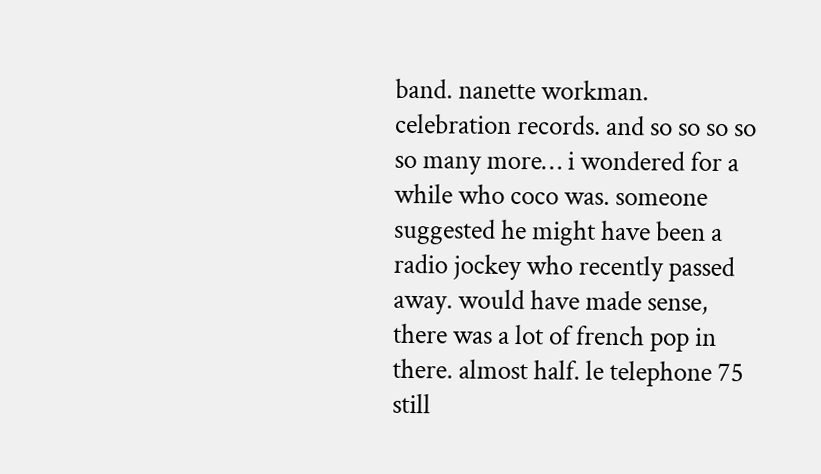band. nanette workman. celebration records. and so so so so so many more… i wondered for a while who coco was. someone suggested he might have been a radio jockey who recently passed away. would have made sense, there was a lot of french pop in there. almost half. le telephone 75 still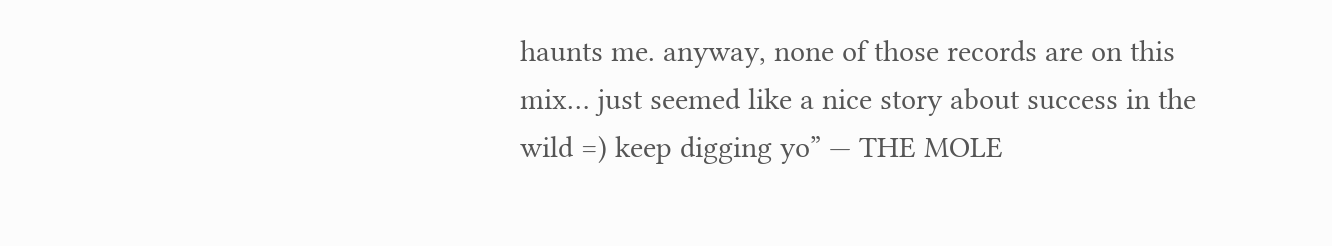haunts me. anyway, none of those records are on this mix… just seemed like a nice story about success in the wild =) keep digging yo” — THE MOLE